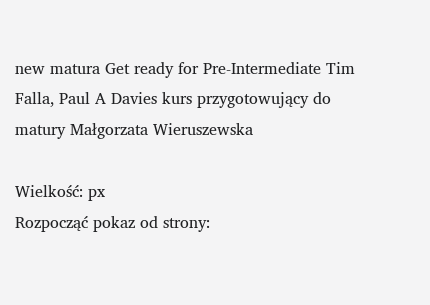new matura Get ready for Pre-Intermediate Tim Falla, Paul A Davies kurs przygotowujący do matury Małgorzata Wieruszewska

Wielkość: px
Rozpocząć pokaz od strony: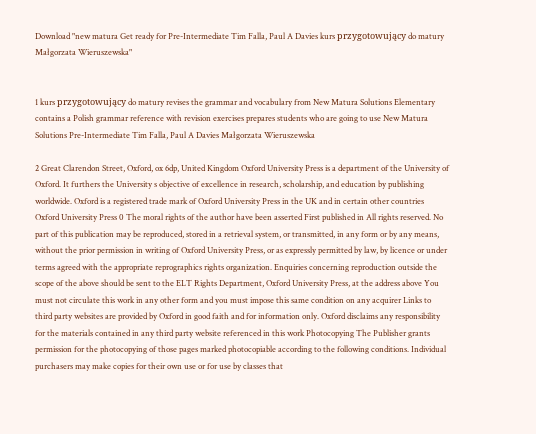Download "new matura Get ready for Pre-Intermediate Tim Falla, Paul A Davies kurs przygotowujący do matury Małgorzata Wieruszewska"


1 kurs przygotowujący do matury revises the grammar and vocabulary from New Matura Solutions Elementary contains a Polish grammar reference with revision exercises prepares students who are going to use New Matura Solutions Pre-Intermediate Tim Falla, Paul A Davies Małgorzata Wieruszewska

2 Great Clarendon Street, Oxford, ox 6dp, United Kingdom Oxford University Press is a department of the University of Oxford. It furthers the University s objective of excellence in research, scholarship, and education by publishing worldwide. Oxford is a registered trade mark of Oxford University Press in the UK and in certain other countries Oxford University Press 0 The moral rights of the author have been asserted First published in All rights reserved. No part of this publication may be reproduced, stored in a retrieval system, or transmitted, in any form or by any means, without the prior permission in writing of Oxford University Press, or as expressly permitted by law, by licence or under terms agreed with the appropriate reprographics rights organization. Enquiries concerning reproduction outside the scope of the above should be sent to the ELT Rights Department, Oxford University Press, at the address above You must not circulate this work in any other form and you must impose this same condition on any acquirer Links to third party websites are provided by Oxford in good faith and for information only. Oxford disclaims any responsibility for the materials contained in any third party website referenced in this work Photocopying The Publisher grants permission for the photocopying of those pages marked photocopiable according to the following conditions. Individual purchasers may make copies for their own use or for use by classes that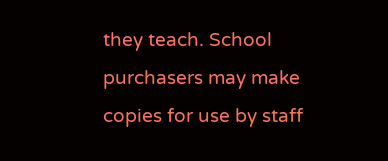they teach. School purchasers may make copies for use by staff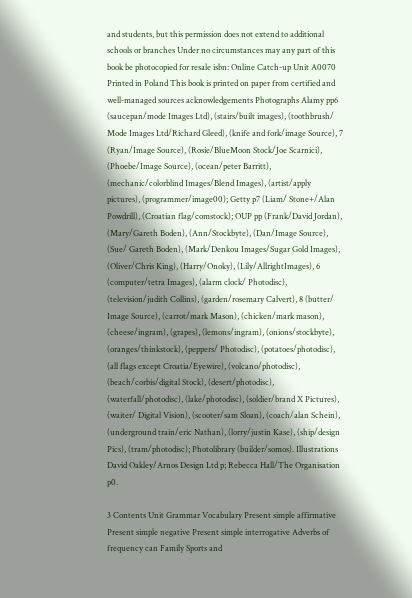and students, but this permission does not extend to additional schools or branches Under no circumstances may any part of this book be photocopied for resale isbn: Online Catch-up Unit A0070 Printed in Poland This book is printed on paper from certified and well-managed sources acknowledgements Photographs Alamy pp6 (saucepan/mode Images Ltd), (stairs/built images), (toothbrush/ Mode Images Ltd/Richard Gleed), (knife and fork/image Source), 7 (Ryan/Image Source), (Rosie/BlueMoon Stock/Joe Scarnici), (Phoebe/Image Source), (ocean/peter Barritt), (mechanic/colorblind Images/Blend Images), (artist/apply pictures), (programmer/image00); Getty p7 (Liam/ Stone+/Alan Powdrill), (Croatian flag/comstock); OUP pp (Frank/David Jordan), (Mary/Gareth Boden), (Ann/Stockbyte), (Dan/Image Source), (Sue/ Gareth Boden), (Mark/Denkou Images/Sugar Gold Images), (Oliver/Chris King), (Harry/Onoky), (Lily/AllrightImages), 6 (computer/tetra Images), (alarm clock/ Photodisc), (television/judith Collins), (garden/rosemary Calvert), 8 (butter/ Image Source), (carrot/mark Mason), (chicken/mark mason), (cheese/ingram), (grapes), (lemons/ingram), (onions/stockbyte), (oranges/thinkstock), (peppers/ Photodisc), (potatoes/photodisc), (all flags except Croatia/Eyewire), (volcano/photodisc), (beach/corbis/digital Stock), (desert/photodisc), (waterfall/photodisc), (lake/photodisc), (soldier/brand X Pictures), (waiter/ Digital Vision), (scooter/sam Sloan), (coach/alan Schein), (underground train/eric Nathan), (lorry/justin Kase), (ship/design Pics), (tram/photodisc); Photolibrary (builder/somos). Illustrations David Oakley/Arnos Design Ltd p; Rebecca Hall/The Organisation p0.

3 Contents Unit Grammar Vocabulary Present simple affirmative Present simple negative Present simple interrogative Adverbs of frequency can Family Sports and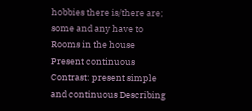hobbies there is/there are; some and any have to Rooms in the house Present continuous Contrast: present simple and continuous Describing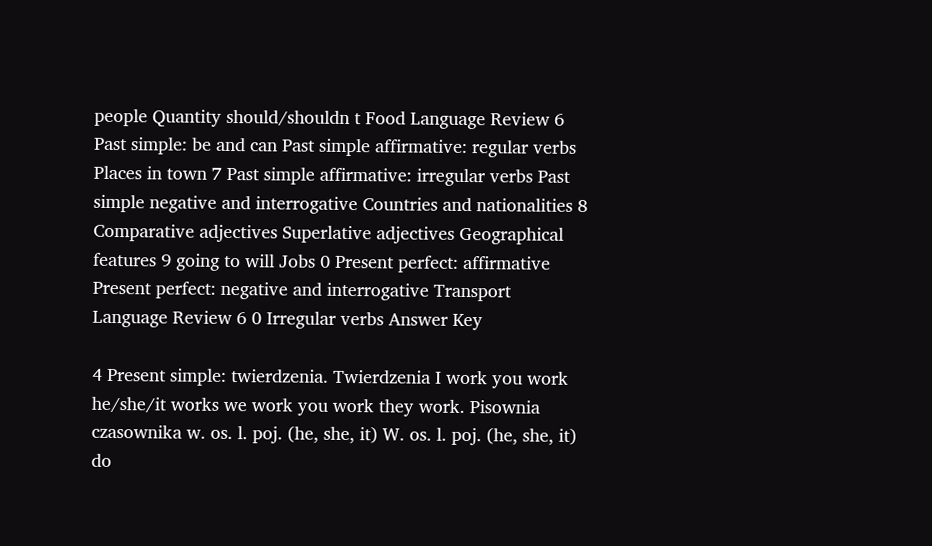people Quantity should/shouldn t Food Language Review 6 Past simple: be and can Past simple affirmative: regular verbs Places in town 7 Past simple affirmative: irregular verbs Past simple negative and interrogative Countries and nationalities 8 Comparative adjectives Superlative adjectives Geographical features 9 going to will Jobs 0 Present perfect: affirmative Present perfect: negative and interrogative Transport Language Review 6 0 Irregular verbs Answer Key

4 Present simple: twierdzenia. Twierdzenia I work you work he/she/it works we work you work they work. Pisownia czasownika w. os. l. poj. (he, she, it) W. os. l. poj. (he, she, it) do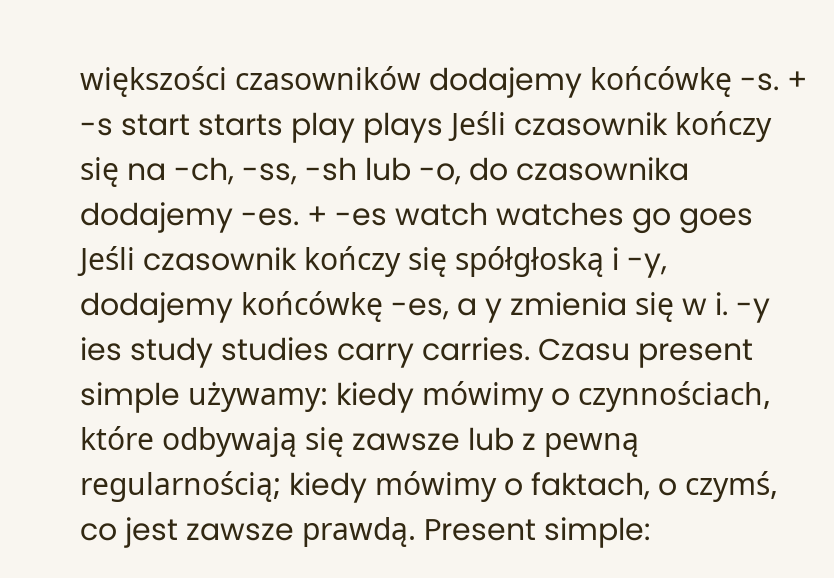większości czasowników dodajemy końcówkę -s. + -s start starts play plays Jeśli czasownik kończy się na -ch, -ss, -sh lub -o, do czasownika dodajemy -es. + -es watch watches go goes Jeśli czasownik kończy się spółgłoską i -y, dodajemy końcówkę -es, a y zmienia się w i. -y ies study studies carry carries. Czasu present simple używamy: kiedy mówimy o czynnościach, które odbywają się zawsze lub z pewną regularnością; kiedy mówimy o faktach, o czymś, co jest zawsze prawdą. Present simple: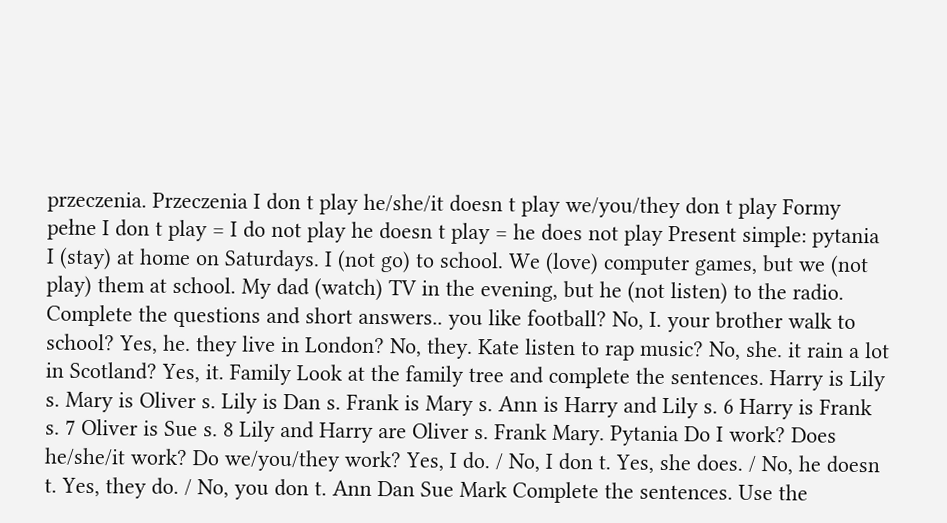przeczenia. Przeczenia I don t play he/she/it doesn t play we/you/they don t play Formy pełne I don t play = I do not play he doesn t play = he does not play Present simple: pytania I (stay) at home on Saturdays. I (not go) to school. We (love) computer games, but we (not play) them at school. My dad (watch) TV in the evening, but he (not listen) to the radio. Complete the questions and short answers.. you like football? No, I. your brother walk to school? Yes, he. they live in London? No, they. Kate listen to rap music? No, she. it rain a lot in Scotland? Yes, it. Family Look at the family tree and complete the sentences. Harry is Lily s. Mary is Oliver s. Lily is Dan s. Frank is Mary s. Ann is Harry and Lily s. 6 Harry is Frank s. 7 Oliver is Sue s. 8 Lily and Harry are Oliver s. Frank Mary. Pytania Do I work? Does he/she/it work? Do we/you/they work? Yes, I do. / No, I don t. Yes, she does. / No, he doesn t. Yes, they do. / No, you don t. Ann Dan Sue Mark Complete the sentences. Use the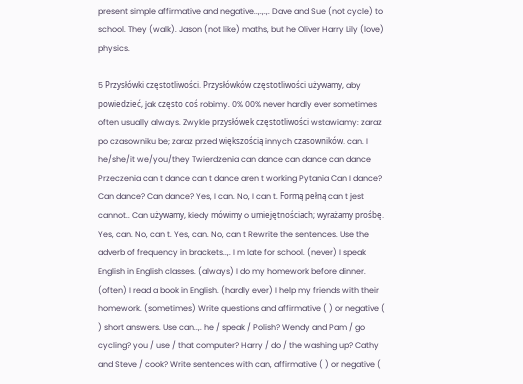present simple affirmative and negative..,.,.,. Dave and Sue (not cycle) to school. They (walk). Jason (not like) maths, but he Oliver Harry Lily (love) physics.

5 Przysłówki częstotliwości. Przysłówków częstotliwości używamy, aby powiedzieć, jak często coś robimy. 0% 00% never hardly ever sometimes often usually always. Zwykle przysłówek częstotliwości wstawiamy: zaraz po czasowniku be; zaraz przed większością innych czasowników. can. I he/she/it we/you/they Twierdzenia can dance can dance can dance Przeczenia can t dance can t dance aren t working Pytania Can I dance? Can dance? Can dance? Yes, I can. No, I can t. Formą pełną can t jest cannot.. Can używamy, kiedy mówimy o umiejętnościach; wyrażamy prośbę. Yes, can. No, can t. Yes, can. No, can t Rewrite the sentences. Use the adverb of frequency in brackets..,. I m late for school. (never) I speak English in English classes. (always) I do my homework before dinner. (often) I read a book in English. (hardly ever) I help my friends with their homework. (sometimes) Write questions and affirmative ( ) or negative ( ) short answers. Use can..,. he / speak / Polish? Wendy and Pam / go cycling? you / use / that computer? Harry / do / the washing up? Cathy and Steve / cook? Write sentences with can, affirmative ( ) or negative (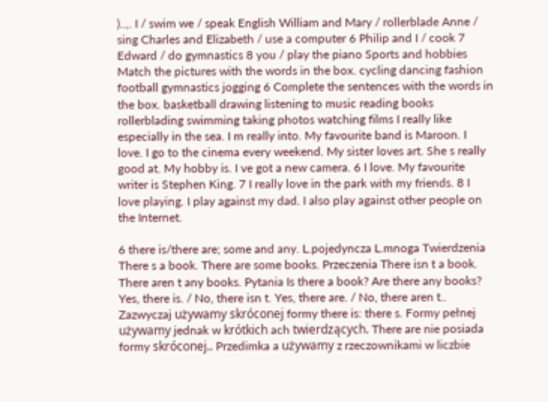)..,. I / swim we / speak English William and Mary / rollerblade Anne / sing Charles and Elizabeth / use a computer 6 Philip and I / cook 7 Edward / do gymnastics 8 you / play the piano Sports and hobbies Match the pictures with the words in the box. cycling dancing fashion football gymnastics jogging 6 Complete the sentences with the words in the box. basketball drawing listening to music reading books rollerblading swimming taking photos watching films I really like especially in the sea. I m really into. My favourite band is Maroon. I love. I go to the cinema every weekend. My sister loves art. She s really good at. My hobby is. I ve got a new camera. 6 I love. My favourite writer is Stephen King. 7 I really love in the park with my friends. 8 I love playing. I play against my dad. I also play against other people on the Internet.

6 there is/there are; some and any. L.pojedyncza L.mnoga Twierdzenia There s a book. There are some books. Przeczenia There isn t a book. There aren t any books. Pytania Is there a book? Are there any books? Yes, there is. / No, there isn t. Yes, there are. / No, there aren t.. Zazwyczaj używamy skróconej formy there is: there s. Formy pełnej używamy jednak w krótkich ach twierdzących. There are nie posiada formy skróconej.. Przedimka a używamy z rzeczownikami w liczbie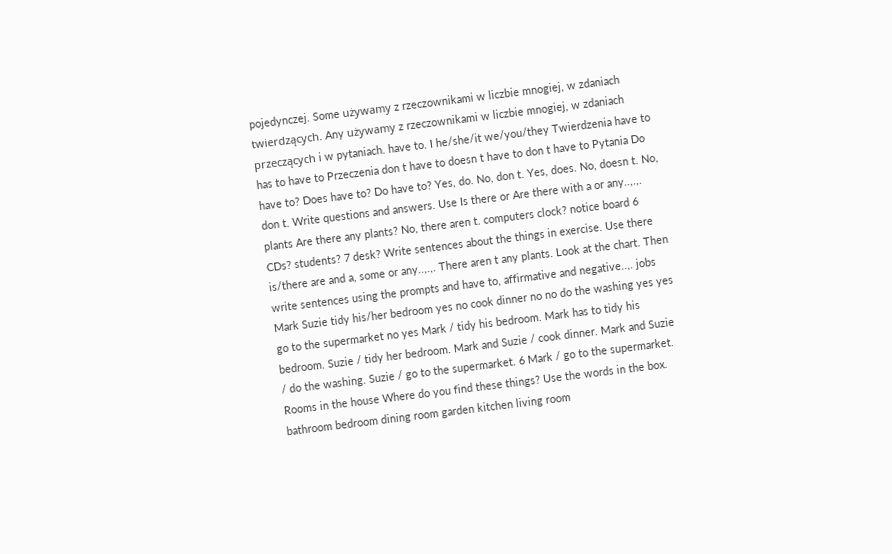pojedynczej. Some używamy z rzeczownikami w liczbie mnogiej, w zdaniach twierdzących. Any używamy z rzeczownikami w liczbie mnogiej, w zdaniach przeczących i w pytaniach. have to. I he/she/it we/you/they Twierdzenia have to has to have to Przeczenia don t have to doesn t have to don t have to Pytania Do have to? Does have to? Do have to? Yes, do. No, don t. Yes, does. No, doesn t. No, don t. Write questions and answers. Use Is there or Are there with a or any..,.,. plants Are there any plants? No, there aren t. computers clock? notice board 6 CDs? students? 7 desk? Write sentences about the things in exercise. Use there is/there are and a, some or any..,.,. There aren t any plants. Look at the chart. Then write sentences using the prompts and have to, affirmative and negative..,. jobs Mark Suzie tidy his/her bedroom yes no cook dinner no no do the washing yes yes go to the supermarket no yes Mark / tidy his bedroom. Mark has to tidy his bedroom. Suzie / tidy her bedroom. Mark and Suzie / cook dinner. Mark and Suzie / do the washing. Suzie / go to the supermarket. 6 Mark / go to the supermarket. Rooms in the house Where do you find these things? Use the words in the box. bathroom bedroom dining room garden kitchen living room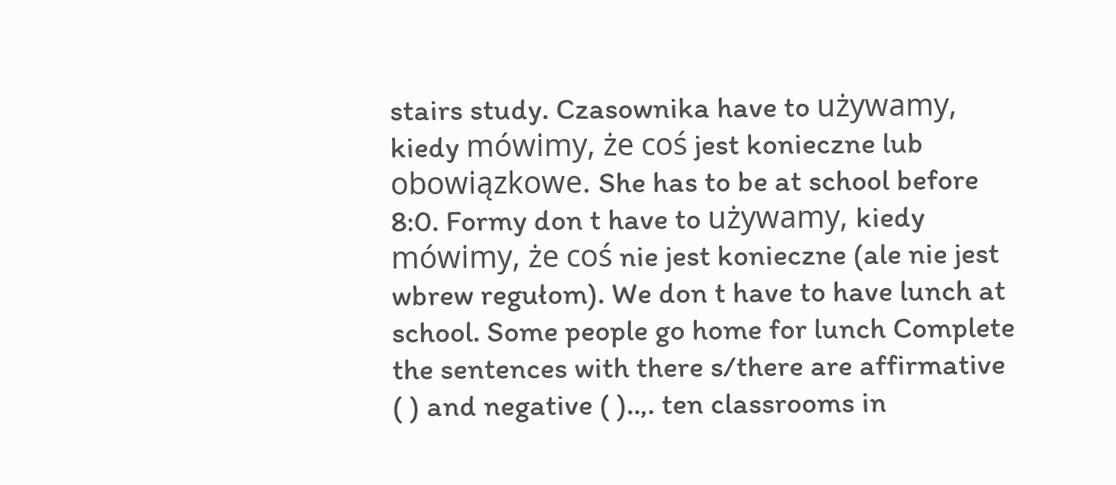stairs study. Czasownika have to używamy, kiedy mówimy, że coś jest konieczne lub obowiązkowe. She has to be at school before 8:0. Formy don t have to używamy, kiedy mówimy, że coś nie jest konieczne (ale nie jest wbrew regułom). We don t have to have lunch at school. Some people go home for lunch Complete the sentences with there s/there are affirmative ( ) and negative ( )..,. ten classrooms in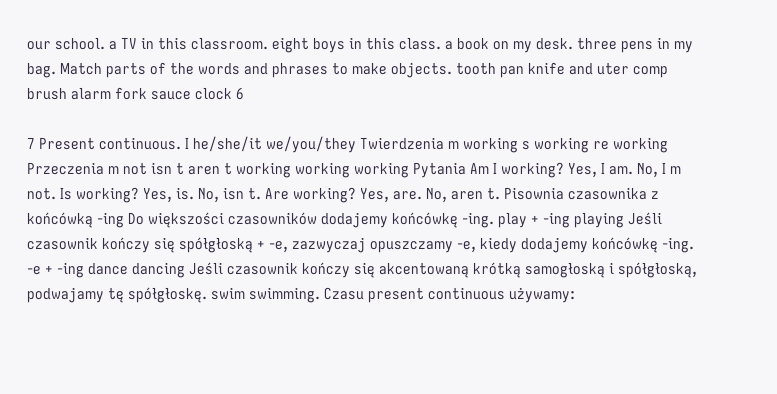our school. a TV in this classroom. eight boys in this class. a book on my desk. three pens in my bag. Match parts of the words and phrases to make objects. tooth pan knife and uter comp brush alarm fork sauce clock 6

7 Present continuous. I he/she/it we/you/they Twierdzenia m working s working re working Przeczenia m not isn t aren t working working working Pytania Am I working? Yes, I am. No, I m not. Is working? Yes, is. No, isn t. Are working? Yes, are. No, aren t. Pisownia czasownika z końcówką -ing Do większości czasowników dodajemy końcówkę -ing. play + -ing playing Jeśli czasownik kończy się spółgłoską + -e, zazwyczaj opuszczamy -e, kiedy dodajemy końcówkę -ing. -e + -ing dance dancing Jeśli czasownik kończy się akcentowaną krótką samogłoską i spółgłoską, podwajamy tę spółgłoskę. swim swimming. Czasu present continuous używamy: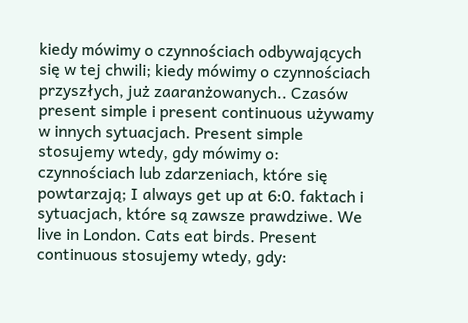kiedy mówimy o czynnościach odbywających się w tej chwili; kiedy mówimy o czynnościach przyszłych, już zaaranżowanych.. Czasów present simple i present continuous używamy w innych sytuacjach. Present simple stosujemy wtedy, gdy mówimy o: czynnościach lub zdarzeniach, które się powtarzają; I always get up at 6:0. faktach i sytuacjach, które są zawsze prawdziwe. We live in London. Cats eat birds. Present continuous stosujemy wtedy, gdy: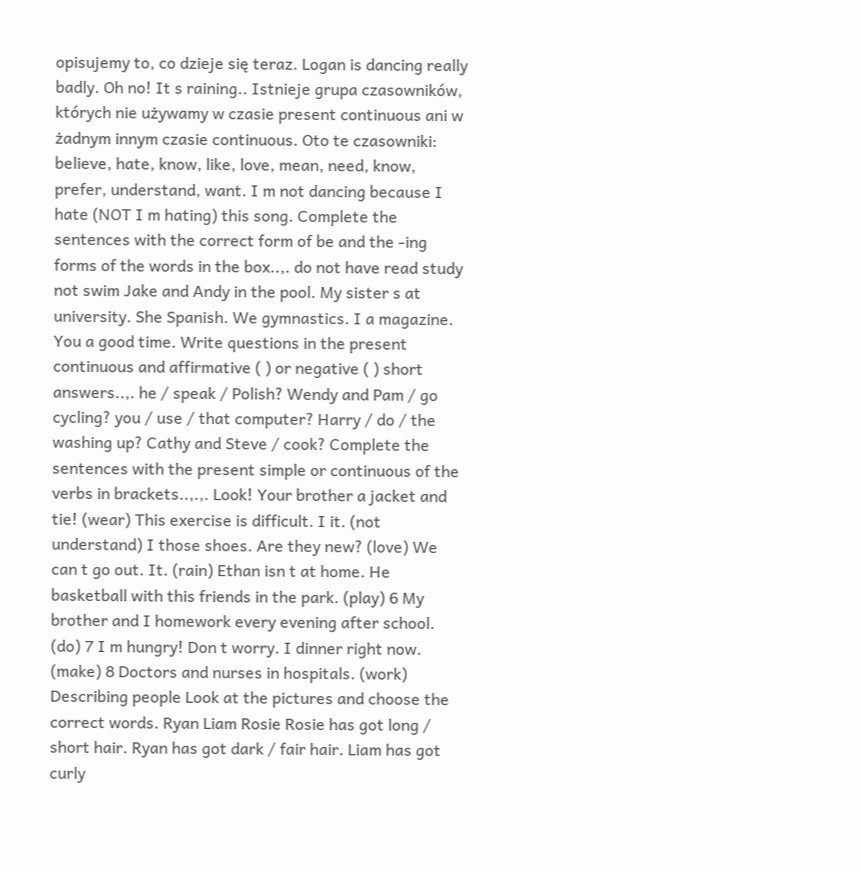opisujemy to, co dzieje się teraz. Logan is dancing really badly. Oh no! It s raining.. Istnieje grupa czasowników, których nie używamy w czasie present continuous ani w żadnym innym czasie continuous. Oto te czasowniki: believe, hate, know, like, love, mean, need, know, prefer, understand, want. I m not dancing because I hate (NOT I m hating) this song. Complete the sentences with the correct form of be and the -ing forms of the words in the box..,. do not have read study not swim Jake and Andy in the pool. My sister s at university. She Spanish. We gymnastics. I a magazine. You a good time. Write questions in the present continuous and affirmative ( ) or negative ( ) short answers..,. he / speak / Polish? Wendy and Pam / go cycling? you / use / that computer? Harry / do / the washing up? Cathy and Steve / cook? Complete the sentences with the present simple or continuous of the verbs in brackets..,.,. Look! Your brother a jacket and tie! (wear) This exercise is difficult. I it. (not understand) I those shoes. Are they new? (love) We can t go out. It. (rain) Ethan isn t at home. He basketball with this friends in the park. (play) 6 My brother and I homework every evening after school. (do) 7 I m hungry! Don t worry. I dinner right now. (make) 8 Doctors and nurses in hospitals. (work) Describing people Look at the pictures and choose the correct words. Ryan Liam Rosie Rosie has got long / short hair. Ryan has got dark / fair hair. Liam has got curly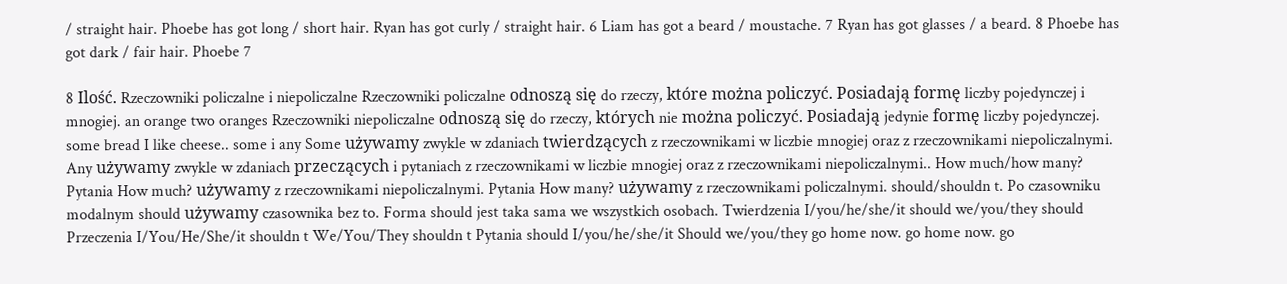/ straight hair. Phoebe has got long / short hair. Ryan has got curly / straight hair. 6 Liam has got a beard / moustache. 7 Ryan has got glasses / a beard. 8 Phoebe has got dark / fair hair. Phoebe 7

8 Ilość. Rzeczowniki policzalne i niepoliczalne Rzeczowniki policzalne odnoszą się do rzeczy, które można policzyć. Posiadają formę liczby pojedynczej i mnogiej. an orange two oranges Rzeczowniki niepoliczalne odnoszą się do rzeczy, których nie można policzyć. Posiadają jedynie formę liczby pojedynczej. some bread I like cheese.. some i any Some używamy zwykle w zdaniach twierdzących z rzeczownikami w liczbie mnogiej oraz z rzeczownikami niepoliczalnymi. Any używamy zwykle w zdaniach przeczących i pytaniach z rzeczownikami w liczbie mnogiej oraz z rzeczownikami niepoliczalnymi.. How much/how many? Pytania How much? używamy z rzeczownikami niepoliczalnymi. Pytania How many? używamy z rzeczownikami policzalnymi. should/shouldn t. Po czasowniku modalnym should używamy czasownika bez to. Forma should jest taka sama we wszystkich osobach. Twierdzenia I/you/he/she/it should we/you/they should Przeczenia I/You/He/She/it shouldn t We/You/They shouldn t Pytania should I/you/he/she/it Should we/you/they go home now. go home now. go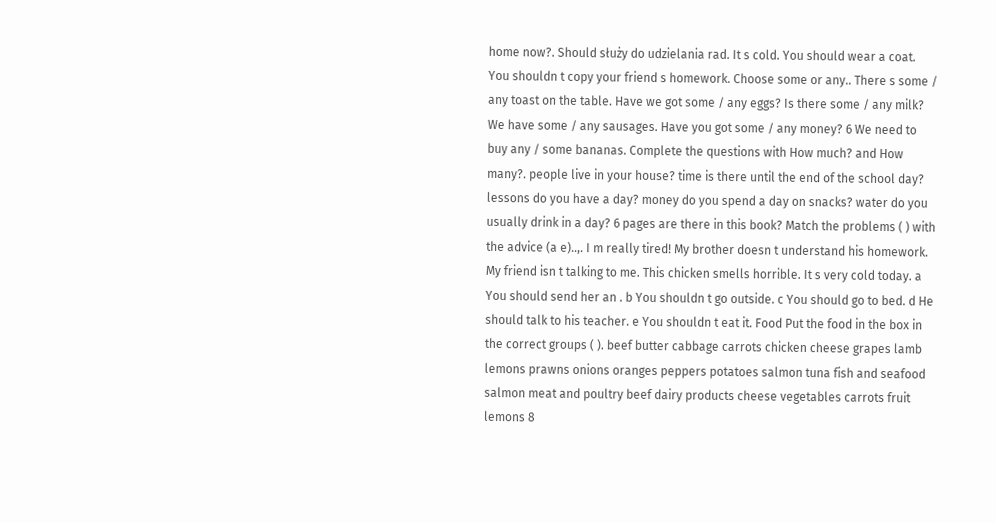home now?. Should służy do udzielania rad. It s cold. You should wear a coat. You shouldn t copy your friend s homework. Choose some or any.. There s some / any toast on the table. Have we got some / any eggs? Is there some / any milk? We have some / any sausages. Have you got some / any money? 6 We need to buy any / some bananas. Complete the questions with How much? and How many?. people live in your house? time is there until the end of the school day? lessons do you have a day? money do you spend a day on snacks? water do you usually drink in a day? 6 pages are there in this book? Match the problems ( ) with the advice (a e)..,. I m really tired! My brother doesn t understand his homework. My friend isn t talking to me. This chicken smells horrible. It s very cold today. a You should send her an . b You shouldn t go outside. c You should go to bed. d He should talk to his teacher. e You shouldn t eat it. Food Put the food in the box in the correct groups ( ). beef butter cabbage carrots chicken cheese grapes lamb lemons prawns onions oranges peppers potatoes salmon tuna fish and seafood salmon meat and poultry beef dairy products cheese vegetables carrots fruit lemons 8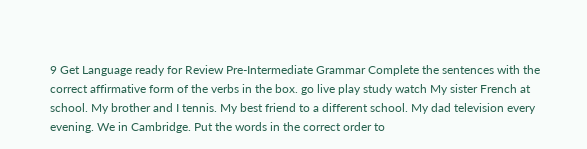9 Get Language ready for Review Pre-Intermediate Grammar Complete the sentences with the correct affirmative form of the verbs in the box. go live play study watch My sister French at school. My brother and I tennis. My best friend to a different school. My dad television every evening. We in Cambridge. Put the words in the correct order to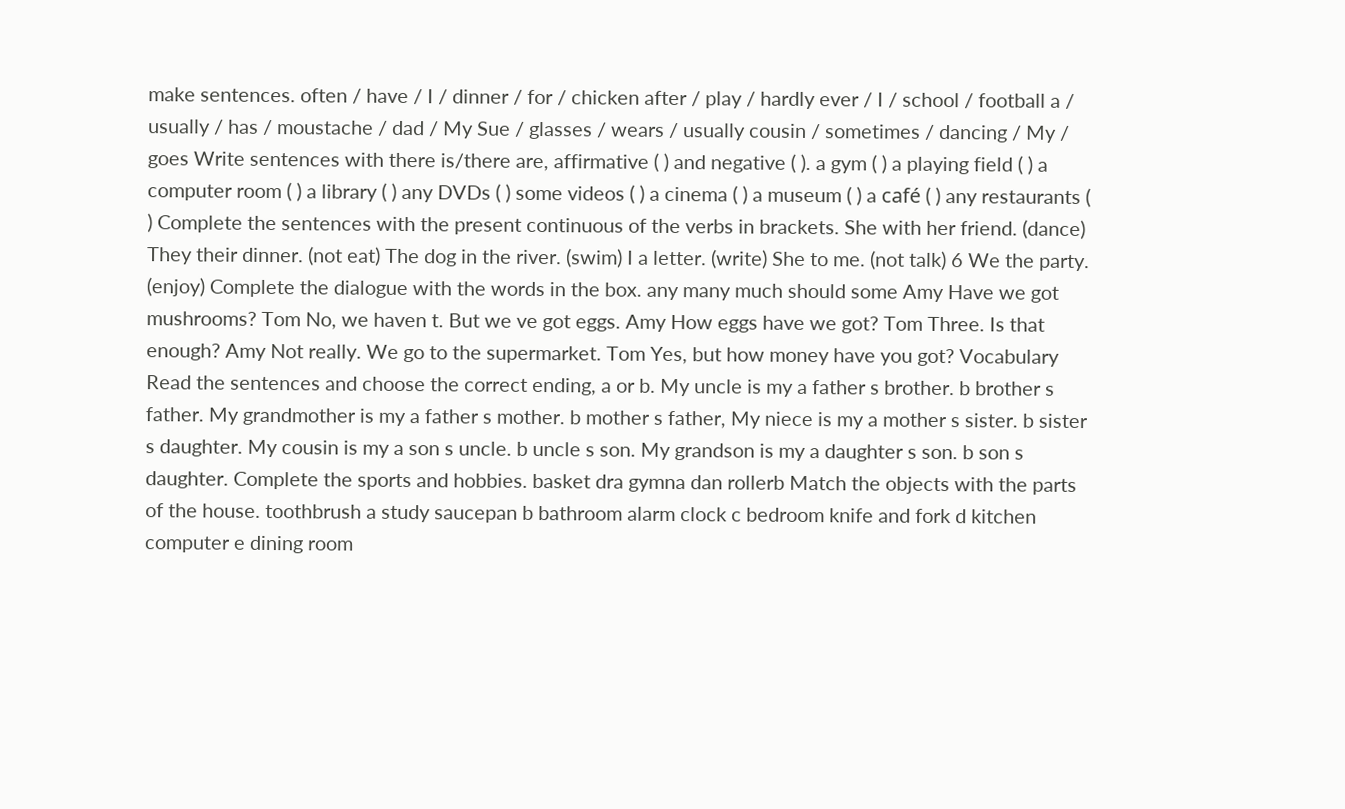make sentences. often / have / I / dinner / for / chicken after / play / hardly ever / I / school / football a / usually / has / moustache / dad / My Sue / glasses / wears / usually cousin / sometimes / dancing / My / goes Write sentences with there is/there are, affirmative ( ) and negative ( ). a gym ( ) a playing field ( ) a computer room ( ) a library ( ) any DVDs ( ) some videos ( ) a cinema ( ) a museum ( ) a café ( ) any restaurants ( ) Complete the sentences with the present continuous of the verbs in brackets. She with her friend. (dance) They their dinner. (not eat) The dog in the river. (swim) I a letter. (write) She to me. (not talk) 6 We the party. (enjoy) Complete the dialogue with the words in the box. any many much should some Amy Have we got mushrooms? Tom No, we haven t. But we ve got eggs. Amy How eggs have we got? Tom Three. Is that enough? Amy Not really. We go to the supermarket. Tom Yes, but how money have you got? Vocabulary Read the sentences and choose the correct ending, a or b. My uncle is my a father s brother. b brother s father. My grandmother is my a father s mother. b mother s father, My niece is my a mother s sister. b sister s daughter. My cousin is my a son s uncle. b uncle s son. My grandson is my a daughter s son. b son s daughter. Complete the sports and hobbies. basket dra gymna dan rollerb Match the objects with the parts of the house. toothbrush a study saucepan b bathroom alarm clock c bedroom knife and fork d kitchen computer e dining room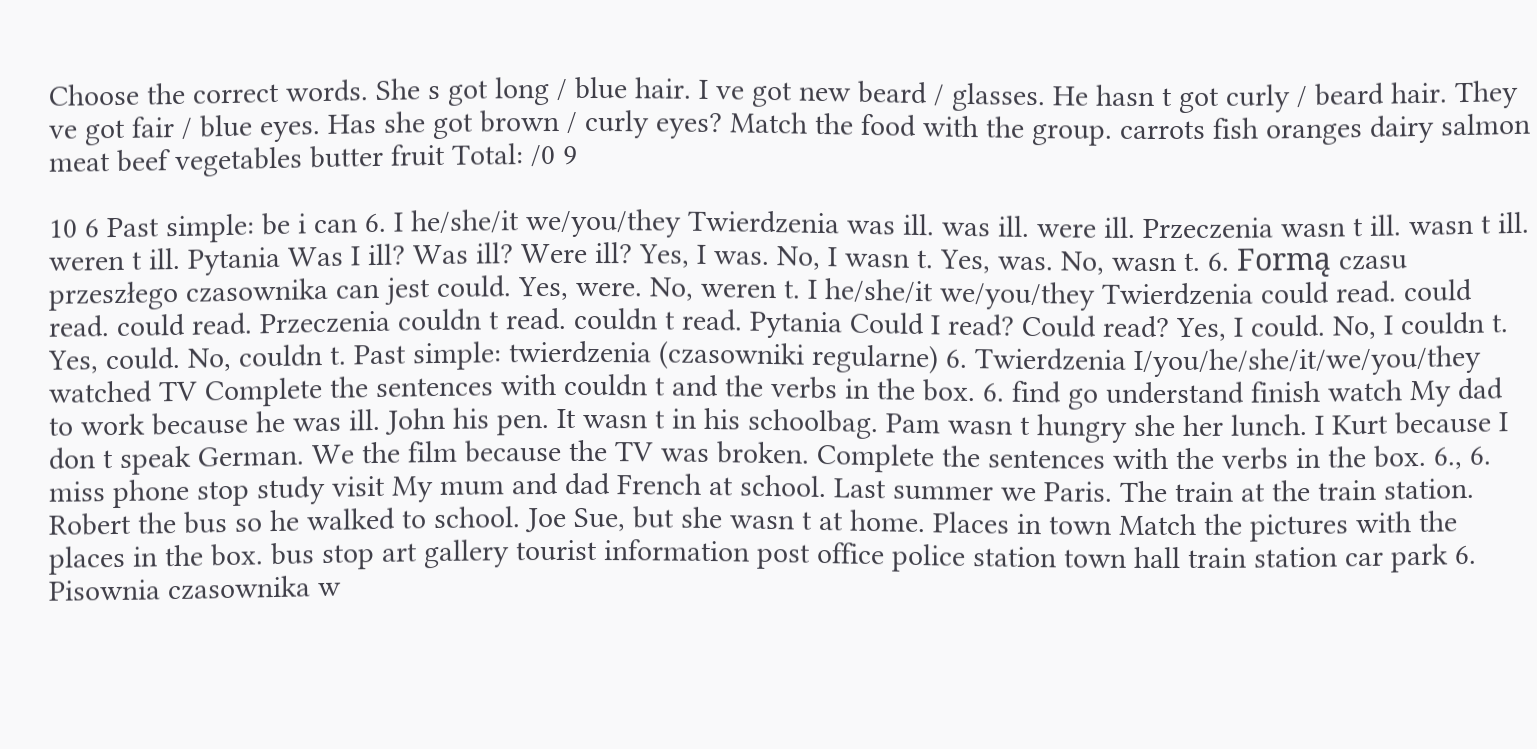Choose the correct words. She s got long / blue hair. I ve got new beard / glasses. He hasn t got curly / beard hair. They ve got fair / blue eyes. Has she got brown / curly eyes? Match the food with the group. carrots fish oranges dairy salmon meat beef vegetables butter fruit Total: /0 9

10 6 Past simple: be i can 6. I he/she/it we/you/they Twierdzenia was ill. was ill. were ill. Przeczenia wasn t ill. wasn t ill. weren t ill. Pytania Was I ill? Was ill? Were ill? Yes, I was. No, I wasn t. Yes, was. No, wasn t. 6. Formą czasu przeszłego czasownika can jest could. Yes, were. No, weren t. I he/she/it we/you/they Twierdzenia could read. could read. could read. Przeczenia couldn t read. couldn t read. Pytania Could I read? Could read? Yes, I could. No, I couldn t. Yes, could. No, couldn t. Past simple: twierdzenia (czasowniki regularne) 6. Twierdzenia I/you/he/she/it/we/you/they watched TV Complete the sentences with couldn t and the verbs in the box. 6. find go understand finish watch My dad to work because he was ill. John his pen. It wasn t in his schoolbag. Pam wasn t hungry she her lunch. I Kurt because I don t speak German. We the film because the TV was broken. Complete the sentences with the verbs in the box. 6., 6. miss phone stop study visit My mum and dad French at school. Last summer we Paris. The train at the train station. Robert the bus so he walked to school. Joe Sue, but she wasn t at home. Places in town Match the pictures with the places in the box. bus stop art gallery tourist information post office police station town hall train station car park 6. Pisownia czasownika w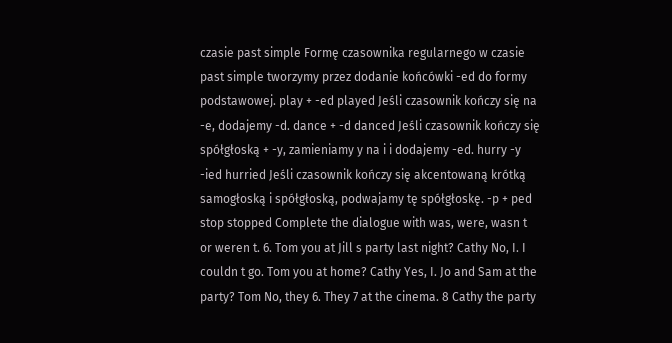czasie past simple Formę czasownika regularnego w czasie past simple tworzymy przez dodanie końcówki -ed do formy podstawowej. play + -ed played Jeśli czasownik kończy się na -e, dodajemy -d. dance + -d danced Jeśli czasownik kończy się spółgłoską + -y, zamieniamy y na i i dodajemy -ed. hurry -y -ied hurried Jeśli czasownik kończy się akcentowaną krótką samogłoską i spółgłoską, podwajamy tę spółgłoskę. -p + ped stop stopped Complete the dialogue with was, were, wasn t or weren t. 6. Tom you at Jill s party last night? Cathy No, I. I couldn t go. Tom you at home? Cathy Yes, I. Jo and Sam at the party? Tom No, they 6. They 7 at the cinema. 8 Cathy the party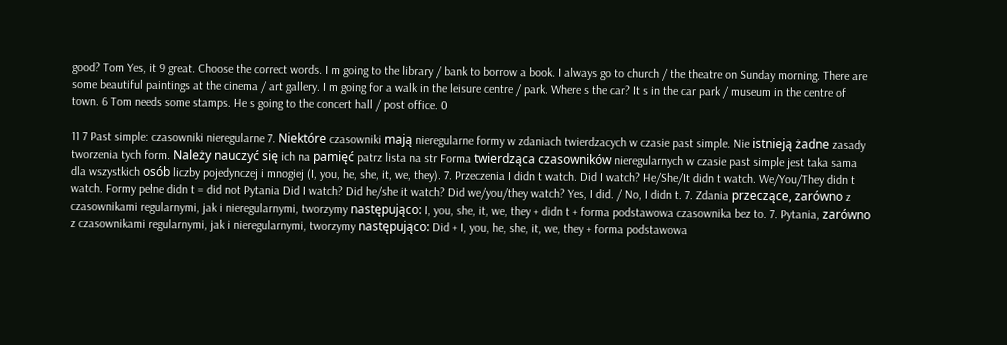good? Tom Yes, it 9 great. Choose the correct words. I m going to the library / bank to borrow a book. I always go to church / the theatre on Sunday morning. There are some beautiful paintings at the cinema / art gallery. I m going for a walk in the leisure centre / park. Where s the car? It s in the car park / museum in the centre of town. 6 Tom needs some stamps. He s going to the concert hall / post office. 0

11 7 Past simple: czasowniki nieregularne 7. Niektóre czasowniki mają nieregularne formy w zdaniach twierdzacych w czasie past simple. Nie istnieją żadne zasady tworzenia tych form. Należy nauczyć się ich na pamięć patrz lista na str Forma twierdząca czasowników nieregularnych w czasie past simple jest taka sama dla wszystkich osób liczby pojedynczej i mnogiej (I, you, he, she, it, we, they). 7. Przeczenia I didn t watch. Did I watch? He/She/It didn t watch. We/You/They didn t watch. Formy pełne didn t = did not Pytania Did I watch? Did he/she it watch? Did we/you/they watch? Yes, I did. / No, I didn t. 7. Zdania przeczące, zarówno z czasownikami regularnymi, jak i nieregularnymi, tworzymy następująco: I, you, she, it, we, they + didn t + forma podstawowa czasownika bez to. 7. Pytania, zarówno z czasownikami regularnymi, jak i nieregularnymi, tworzymy następująco: Did + I, you, he, she, it, we, they + forma podstawowa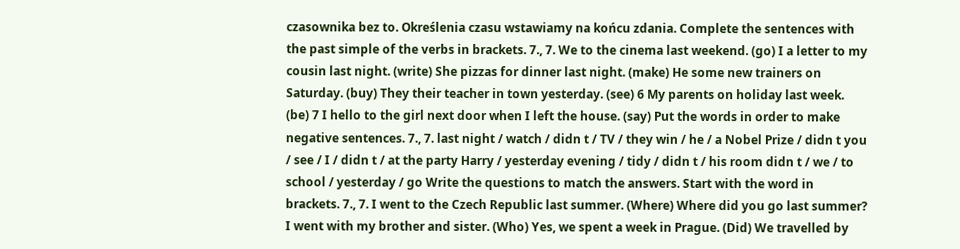czasownika bez to. Określenia czasu wstawiamy na końcu zdania. Complete the sentences with the past simple of the verbs in brackets. 7., 7. We to the cinema last weekend. (go) I a letter to my cousin last night. (write) She pizzas for dinner last night. (make) He some new trainers on Saturday. (buy) They their teacher in town yesterday. (see) 6 My parents on holiday last week. (be) 7 I hello to the girl next door when I left the house. (say) Put the words in order to make negative sentences. 7., 7. last night / watch / didn t / TV / they win / he / a Nobel Prize / didn t you / see / I / didn t / at the party Harry / yesterday evening / tidy / didn t / his room didn t / we / to school / yesterday / go Write the questions to match the answers. Start with the word in brackets. 7., 7. I went to the Czech Republic last summer. (Where) Where did you go last summer? I went with my brother and sister. (Who) Yes, we spent a week in Prague. (Did) We travelled by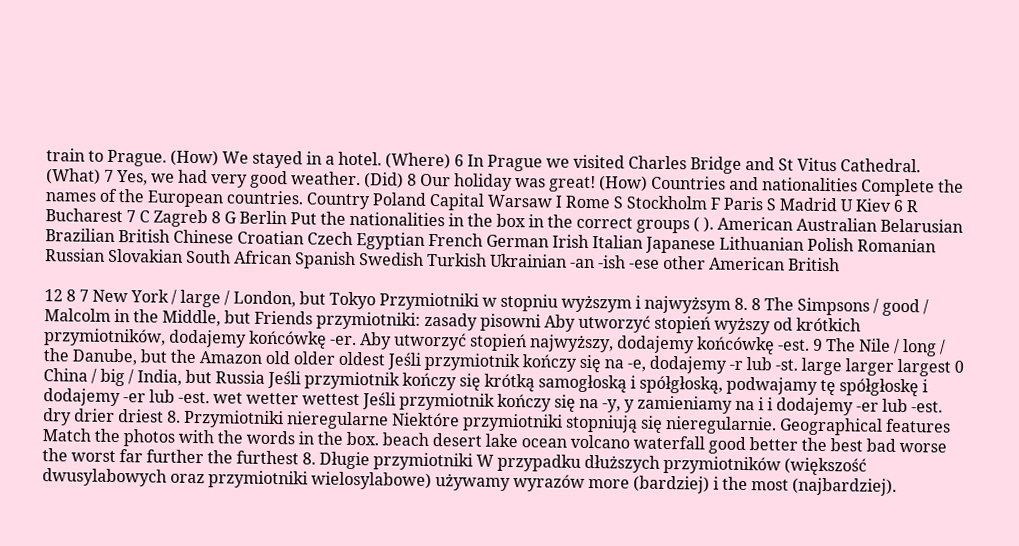train to Prague. (How) We stayed in a hotel. (Where) 6 In Prague we visited Charles Bridge and St Vitus Cathedral. (What) 7 Yes, we had very good weather. (Did) 8 Our holiday was great! (How) Countries and nationalities Complete the names of the European countries. Country Poland Capital Warsaw I Rome S Stockholm F Paris S Madrid U Kiev 6 R Bucharest 7 C Zagreb 8 G Berlin Put the nationalities in the box in the correct groups ( ). American Australian Belarusian Brazilian British Chinese Croatian Czech Egyptian French German Irish Italian Japanese Lithuanian Polish Romanian Russian Slovakian South African Spanish Swedish Turkish Ukrainian -an -ish -ese other American British

12 8 7 New York / large / London, but Tokyo Przymiotniki w stopniu wyższym i najwyżsym 8. 8 The Simpsons / good / Malcolm in the Middle, but Friends przymiotniki: zasady pisowni Aby utworzyć stopień wyższy od krótkich przymiotników, dodajemy końcówkę -er. Aby utworzyć stopień najwyższy, dodajemy końcówkę -est. 9 The Nile / long / the Danube, but the Amazon old older oldest Jeśli przymiotnik kończy się na -e, dodajemy -r lub -st. large larger largest 0 China / big / India, but Russia Jeśli przymiotnik kończy się krótką samogłoską i spółgłoską, podwajamy tę spółgłoskę i dodajemy -er lub -est. wet wetter wettest Jeśli przymiotnik kończy się na -y, y zamieniamy na i i dodajemy -er lub -est. dry drier driest 8. Przymiotniki nieregularne Niektóre przymiotniki stopniują się nieregularnie. Geographical features Match the photos with the words in the box. beach desert lake ocean volcano waterfall good better the best bad worse the worst far further the furthest 8. Długie przymiotniki W przypadku dłuższych przymiotników (większość dwusylabowych oraz przymiotniki wielosylabowe) używamy wyrazów more (bardziej) i the most (najbardziej).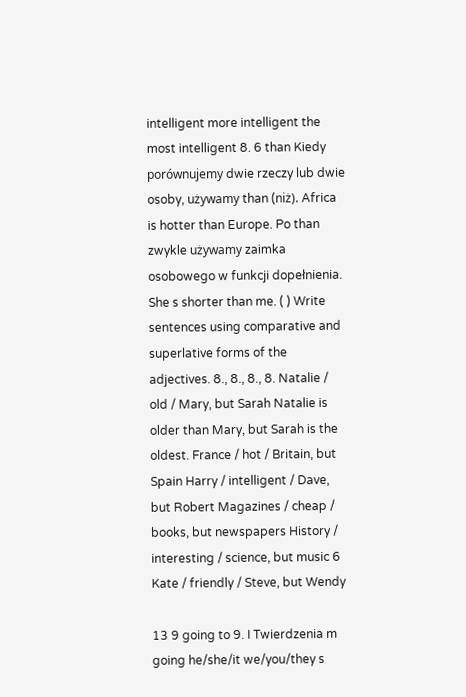intelligent more intelligent the most intelligent 8. 6 than Kiedy porównujemy dwie rzeczy lub dwie osoby, używamy than (niż). Africa is hotter than Europe. Po than zwykle używamy zaimka osobowego w funkcji dopełnienia. She s shorter than me. ( ) Write sentences using comparative and superlative forms of the adjectives. 8., 8., 8., 8. Natalie / old / Mary, but Sarah Natalie is older than Mary, but Sarah is the oldest. France / hot / Britain, but Spain Harry / intelligent / Dave, but Robert Magazines / cheap / books, but newspapers History / interesting / science, but music 6 Kate / friendly / Steve, but Wendy

13 9 going to 9. I Twierdzenia m going he/she/it we/you/they s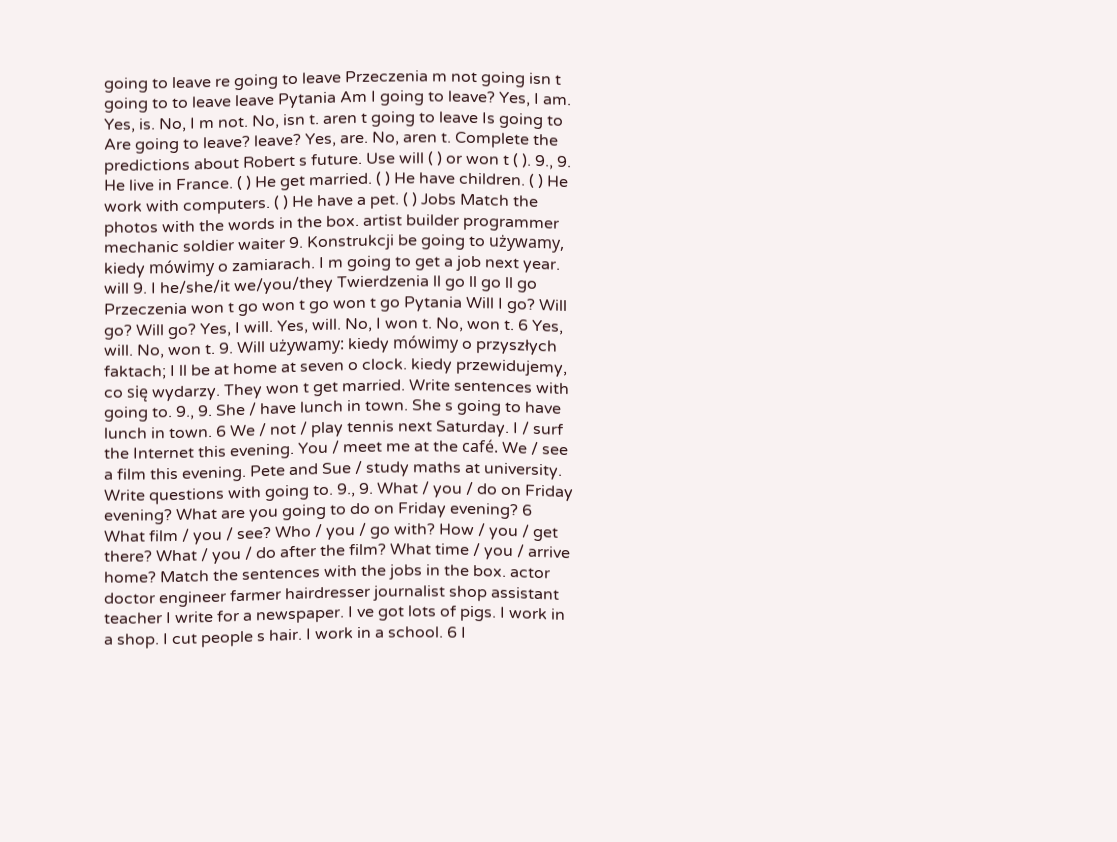going to leave re going to leave Przeczenia m not going isn t going to to leave leave Pytania Am I going to leave? Yes, I am. Yes, is. No, I m not. No, isn t. aren t going to leave Is going to Are going to leave? leave? Yes, are. No, aren t. Complete the predictions about Robert s future. Use will ( ) or won t ( ). 9., 9. He live in France. ( ) He get married. ( ) He have children. ( ) He work with computers. ( ) He have a pet. ( ) Jobs Match the photos with the words in the box. artist builder programmer mechanic soldier waiter 9. Konstrukcji be going to używamy, kiedy mówimy o zamiarach. I m going to get a job next year. will 9. I he/she/it we/you/they Twierdzenia ll go ll go ll go Przeczenia won t go won t go won t go Pytania Will I go? Will go? Will go? Yes, I will. Yes, will. No, I won t. No, won t. 6 Yes, will. No, won t. 9. Will używamy: kiedy mówimy o przyszłych faktach; I ll be at home at seven o clock. kiedy przewidujemy, co się wydarzy. They won t get married. Write sentences with going to. 9., 9. She / have lunch in town. She s going to have lunch in town. 6 We / not / play tennis next Saturday. I / surf the Internet this evening. You / meet me at the café. We / see a film this evening. Pete and Sue / study maths at university. Write questions with going to. 9., 9. What / you / do on Friday evening? What are you going to do on Friday evening? 6 What film / you / see? Who / you / go with? How / you / get there? What / you / do after the film? What time / you / arrive home? Match the sentences with the jobs in the box. actor doctor engineer farmer hairdresser journalist shop assistant teacher I write for a newspaper. I ve got lots of pigs. I work in a shop. I cut people s hair. I work in a school. 6 I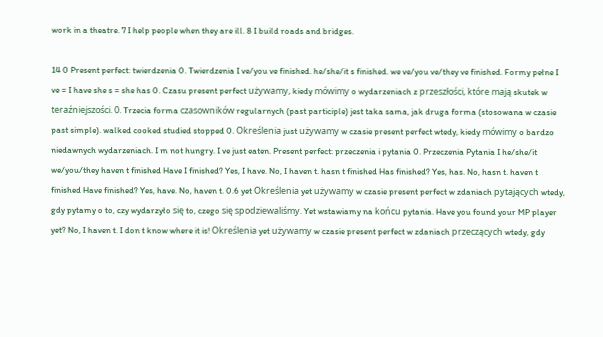work in a theatre. 7 I help people when they are ill. 8 I build roads and bridges.

14 0 Present perfect: twierdzenia 0. Twierdzenia I ve/you ve finished. he/she/it s finished. we ve/you ve/they ve finished. Formy pełne I ve = I have she s = she has 0. Czasu present perfect używamy, kiedy mówimy o wydarzeniach z przeszłości, które mają skutek w teraźniejszości. 0. Trzecia forma czasowników regularnych (past participle) jest taka sama, jak druga forma (stosowana w czasie past simple). walked cooked studied stopped 0. Określenia just używamy w czasie present perfect wtedy, kiedy mówimy o bardzo niedawnych wydarzeniach. I m not hungry. I ve just eaten. Present perfect: przeczenia i pytania 0. Przeczenia Pytania I he/she/it we/you/they haven t finished Have I finished? Yes, I have. No, I haven t. hasn t finished Has finished? Yes, has. No, hasn t. haven t finished Have finished? Yes, have. No, haven t. 0.6 yet Określenia yet używamy w czasie present perfect w zdaniach pytających wtedy, gdy pytamy o to, czy wydarzyło się to, czego się spodziewaliśmy. Yet wstawiamy na końcu pytania. Have you found your MP player yet? No, I haven t. I don t know where it is! Określenia yet używamy w czasie present perfect w zdaniach przeczących wtedy, gdy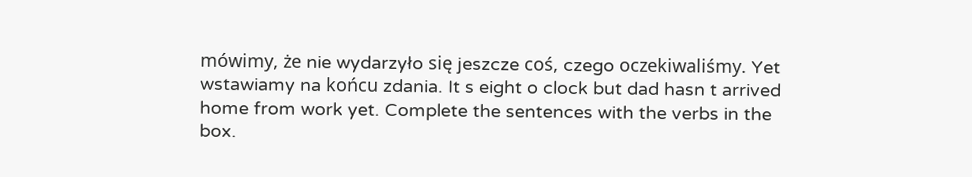mówimy, że nie wydarzyło się jeszcze coś, czego oczekiwaliśmy. Yet wstawiamy na końcu zdania. It s eight o clock but dad hasn t arrived home from work yet. Complete the sentences with the verbs in the box.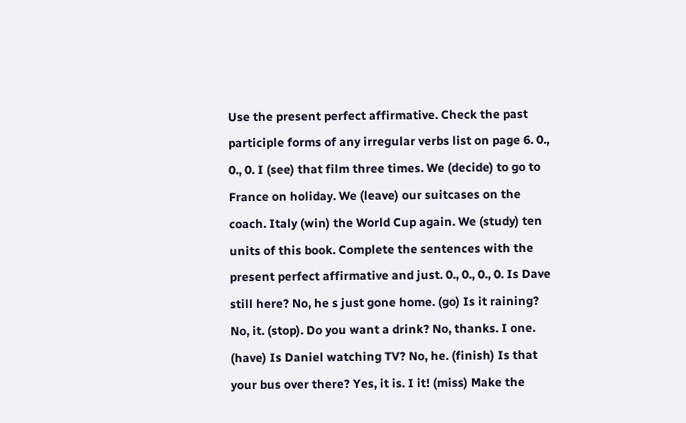Use the present perfect affirmative. Check the past participle forms of any irregular verbs list on page 6. 0., 0., 0. I (see) that film three times. We (decide) to go to France on holiday. We (leave) our suitcases on the coach. Italy (win) the World Cup again. We (study) ten units of this book. Complete the sentences with the present perfect affirmative and just. 0., 0., 0., 0. Is Dave still here? No, he s just gone home. (go) Is it raining? No, it. (stop). Do you want a drink? No, thanks. I one. (have) Is Daniel watching TV? No, he. (finish) Is that your bus over there? Yes, it is. I it! (miss) Make the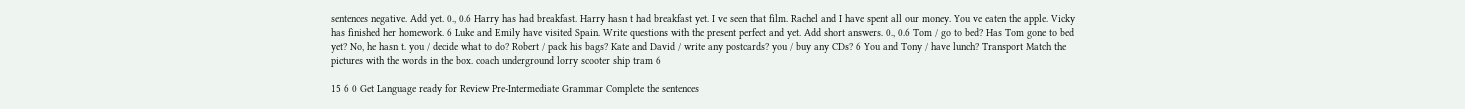sentences negative. Add yet. 0., 0.6 Harry has had breakfast. Harry hasn t had breakfast yet. I ve seen that film. Rachel and I have spent all our money. You ve eaten the apple. Vicky has finished her homework. 6 Luke and Emily have visited Spain. Write questions with the present perfect and yet. Add short answers. 0., 0.6 Tom / go to bed? Has Tom gone to bed yet? No, he hasn t. you / decide what to do? Robert / pack his bags? Kate and David / write any postcards? you / buy any CDs? 6 You and Tony / have lunch? Transport Match the pictures with the words in the box. coach underground lorry scooter ship tram 6

15 6 0 Get Language ready for Review Pre-Intermediate Grammar Complete the sentences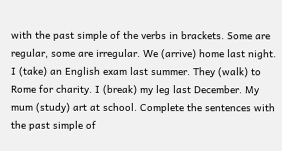with the past simple of the verbs in brackets. Some are regular, some are irregular. We (arrive) home last night. I (take) an English exam last summer. They (walk) to Rome for charity. I (break) my leg last December. My mum (study) art at school. Complete the sentences with the past simple of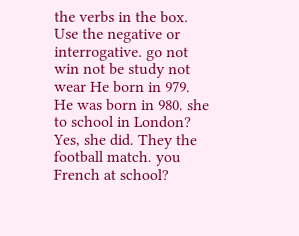the verbs in the box. Use the negative or interrogative. go not win not be study not wear He born in 979. He was born in 980. she to school in London? Yes, she did. They the football match. you French at school?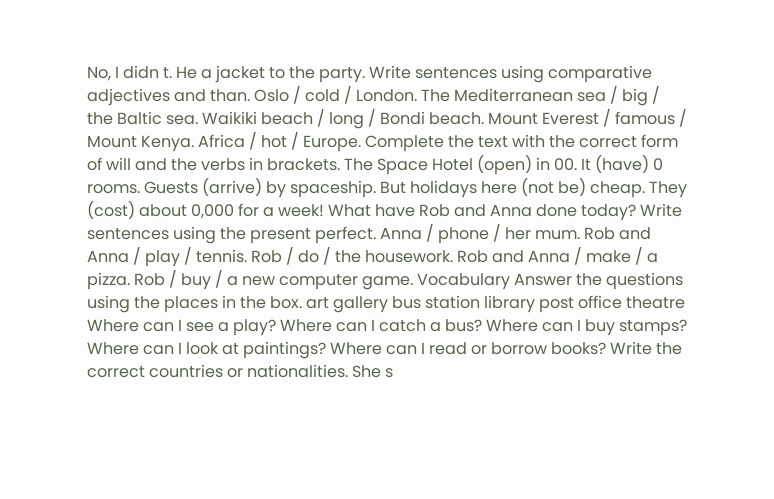No, I didn t. He a jacket to the party. Write sentences using comparative adjectives and than. Oslo / cold / London. The Mediterranean sea / big / the Baltic sea. Waikiki beach / long / Bondi beach. Mount Everest / famous / Mount Kenya. Africa / hot / Europe. Complete the text with the correct form of will and the verbs in brackets. The Space Hotel (open) in 00. It (have) 0 rooms. Guests (arrive) by spaceship. But holidays here (not be) cheap. They (cost) about 0,000 for a week! What have Rob and Anna done today? Write sentences using the present perfect. Anna / phone / her mum. Rob and Anna / play / tennis. Rob / do / the housework. Rob and Anna / make / a pizza. Rob / buy / a new computer game. Vocabulary Answer the questions using the places in the box. art gallery bus station library post office theatre Where can I see a play? Where can I catch a bus? Where can I buy stamps? Where can I look at paintings? Where can I read or borrow books? Write the correct countries or nationalities. She s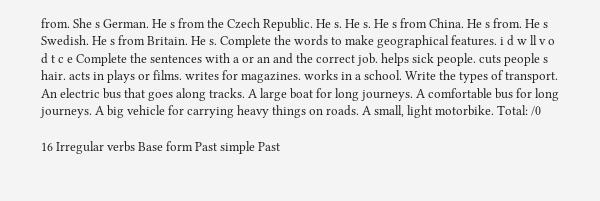from. She s German. He s from the Czech Republic. He s. He s. He s from China. He s from. He s Swedish. He s from Britain. He s. Complete the words to make geographical features. i d w ll v o d t c e Complete the sentences with a or an and the correct job. helps sick people. cuts people s hair. acts in plays or films. writes for magazines. works in a school. Write the types of transport. An electric bus that goes along tracks. A large boat for long journeys. A comfortable bus for long journeys. A big vehicle for carrying heavy things on roads. A small, light motorbike. Total: /0

16 Irregular verbs Base form Past simple Past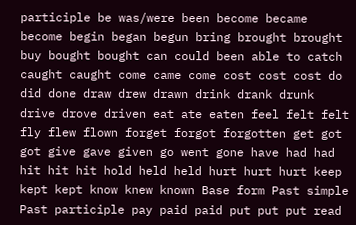participle be was/were been become became become begin began begun bring brought brought buy bought bought can could been able to catch caught caught come came come cost cost cost do did done draw drew drawn drink drank drunk drive drove driven eat ate eaten feel felt felt fly flew flown forget forgot forgotten get got got give gave given go went gone have had had hit hit hit hold held held hurt hurt hurt keep kept kept know knew known Base form Past simple Past participle pay paid paid put put put read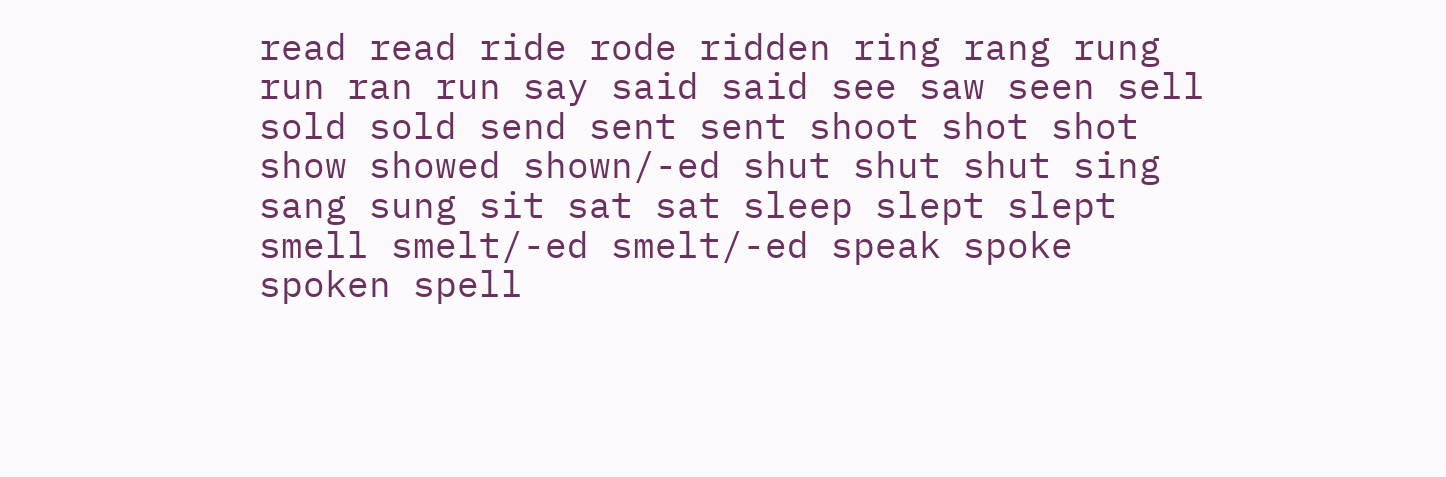read read ride rode ridden ring rang rung run ran run say said said see saw seen sell sold sold send sent sent shoot shot shot show showed shown/-ed shut shut shut sing sang sung sit sat sat sleep slept slept smell smelt/-ed smelt/-ed speak spoke spoken spell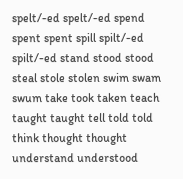spelt/-ed spelt/-ed spend spent spent spill spilt/-ed spilt/-ed stand stood stood steal stole stolen swim swam swum take took taken teach taught taught tell told told think thought thought understand understood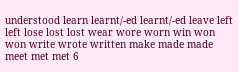understood learn learnt/-ed learnt/-ed leave left left lose lost lost wear wore worn win won won write wrote written make made made meet met met 6